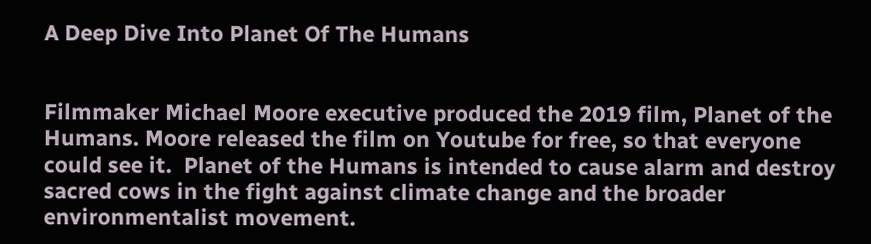A Deep Dive Into Planet Of The Humans


Filmmaker Michael Moore executive produced the 2019 film, Planet of the Humans. Moore released the film on Youtube for free, so that everyone could see it.  Planet of the Humans is intended to cause alarm and destroy sacred cows in the fight against climate change and the broader environmentalist movement.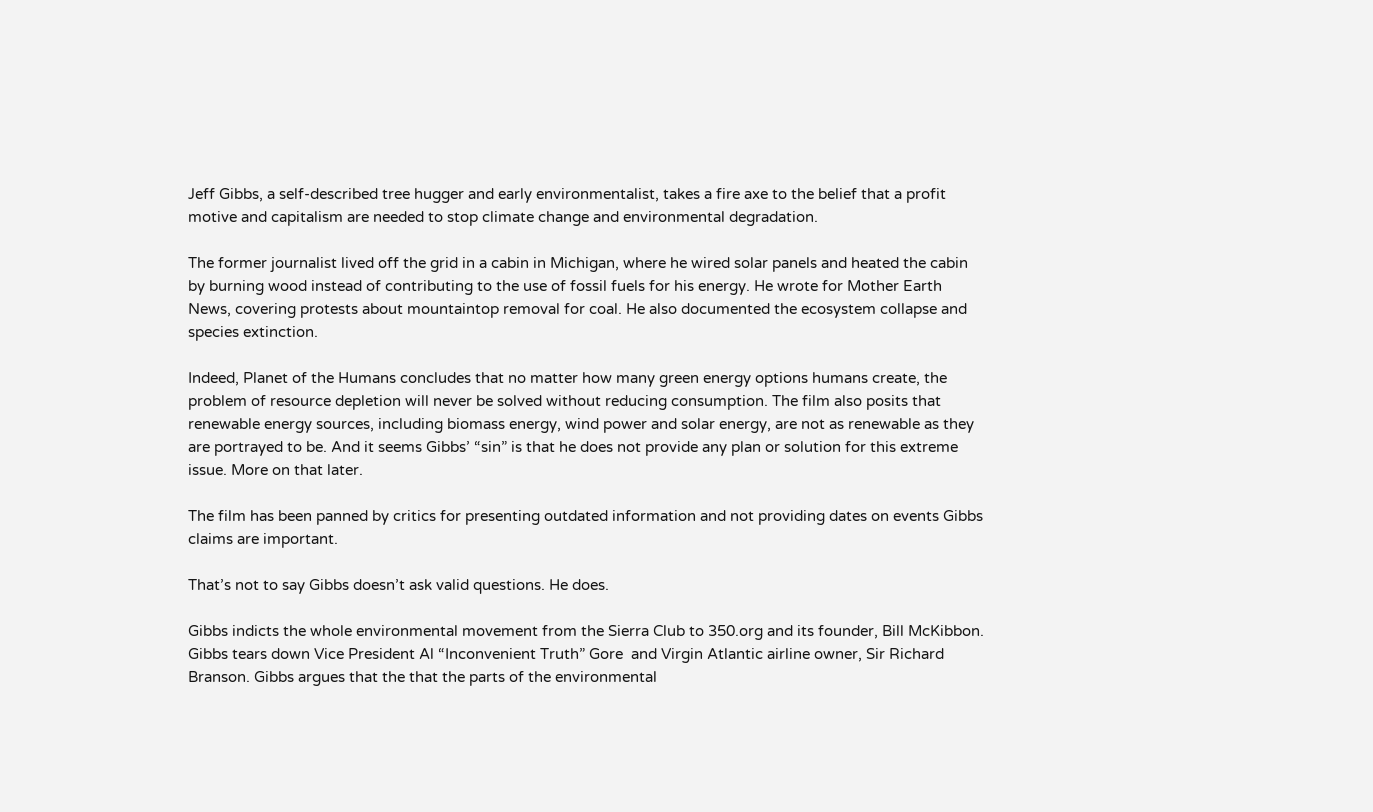Jeff Gibbs, a self-described tree hugger and early environmentalist, takes a fire axe to the belief that a profit motive and capitalism are needed to stop climate change and environmental degradation.

The former journalist lived off the grid in a cabin in Michigan, where he wired solar panels and heated the cabin by burning wood instead of contributing to the use of fossil fuels for his energy. He wrote for Mother Earth News, covering protests about mountaintop removal for coal. He also documented the ecosystem collapse and species extinction.

Indeed, Planet of the Humans concludes that no matter how many green energy options humans create, the problem of resource depletion will never be solved without reducing consumption. The film also posits that renewable energy sources, including biomass energy, wind power and solar energy, are not as renewable as they are portrayed to be. And it seems Gibbs’ “sin” is that he does not provide any plan or solution for this extreme issue. More on that later.

The film has been panned by critics for presenting outdated information and not providing dates on events Gibbs claims are important.

That’s not to say Gibbs doesn’t ask valid questions. He does.

Gibbs indicts the whole environmental movement from the Sierra Club to 350.org and its founder, Bill McKibbon. Gibbs tears down Vice President Al “Inconvenient Truth” Gore  and Virgin Atlantic airline owner, Sir Richard Branson. Gibbs argues that the that the parts of the environmental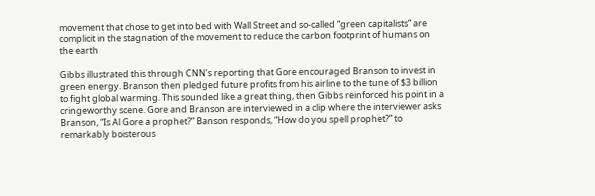movement that chose to get into bed with Wall Street and so-called “green capitalists” are complicit in the stagnation of the movement to reduce the carbon footprint of humans on the earth

Gibbs illustrated this through CNN’s reporting that Gore encouraged Branson to invest in green energy. Branson then pledged future profits from his airline to the tune of $3 billion to fight global warming. This sounded like a great thing, then Gibbs reinforced his point in a cringeworthy scene. Gore and Branson are interviewed in a clip where the interviewer asks Branson, “Is Al Gore a prophet?” Banson responds, “How do you spell prophet?” to remarkably boisterous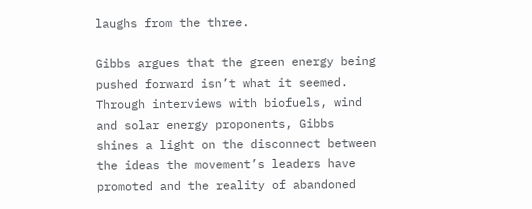laughs from the three.

Gibbs argues that the green energy being pushed forward isn’t what it seemed. Through interviews with biofuels, wind and solar energy proponents, Gibbs shines a light on the disconnect between the ideas the movement’s leaders have promoted and the reality of abandoned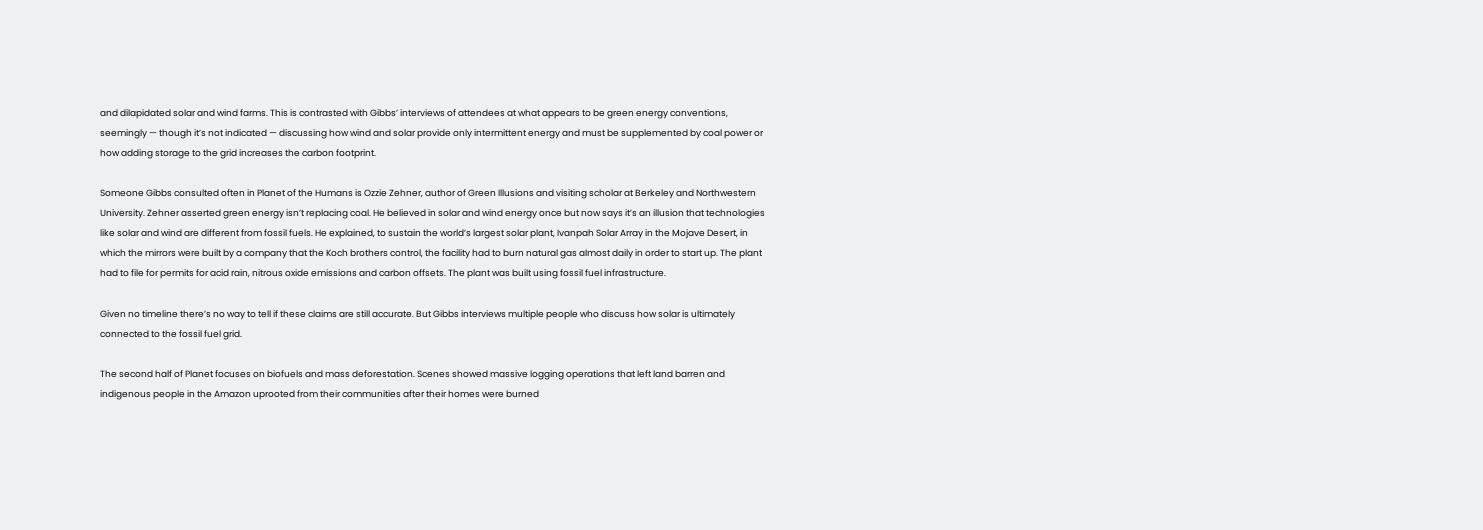and dilapidated solar and wind farms. This is contrasted with Gibbs’ interviews of attendees at what appears to be green energy conventions, seemingly — though it’s not indicated — discussing how wind and solar provide only intermittent energy and must be supplemented by coal power or how adding storage to the grid increases the carbon footprint.

Someone Gibbs consulted often in Planet of the Humans is Ozzie Zehner, author of Green Illusions and visiting scholar at Berkeley and Northwestern University. Zehner asserted green energy isn’t replacing coal. He believed in solar and wind energy once but now says it’s an illusion that technologies like solar and wind are different from fossil fuels. He explained, to sustain the world’s largest solar plant, Ivanpah Solar Array in the Mojave Desert, in which the mirrors were built by a company that the Koch brothers control, the facility had to burn natural gas almost daily in order to start up. The plant had to file for permits for acid rain, nitrous oxide emissions and carbon offsets. The plant was built using fossil fuel infrastructure.

Given no timeline there’s no way to tell if these claims are still accurate. But Gibbs interviews multiple people who discuss how solar is ultimately connected to the fossil fuel grid.

The second half of Planet focuses on biofuels and mass deforestation. Scenes showed massive logging operations that left land barren and indigenous people in the Amazon uprooted from their communities after their homes were burned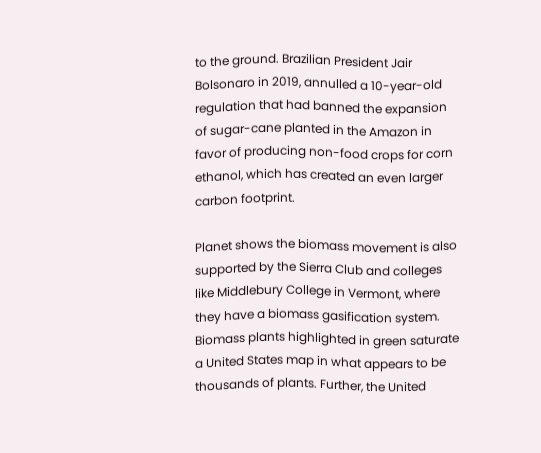to the ground. Brazilian President Jair Bolsonaro in 2019, annulled a 10-year-old regulation that had banned the expansion of sugar-cane planted in the Amazon in favor of producing non-food crops for corn ethanol, which has created an even larger carbon footprint.

Planet shows the biomass movement is also supported by the Sierra Club and colleges like Middlebury College in Vermont, where they have a biomass gasification system. Biomass plants highlighted in green saturate a United States map in what appears to be thousands of plants. Further, the United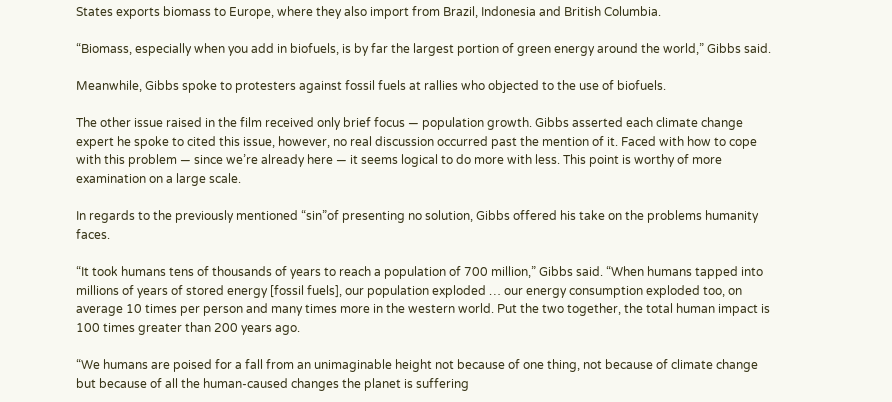States exports biomass to Europe, where they also import from Brazil, Indonesia and British Columbia.

“Biomass, especially when you add in biofuels, is by far the largest portion of green energy around the world,” Gibbs said.

Meanwhile, Gibbs spoke to protesters against fossil fuels at rallies who objected to the use of biofuels.

The other issue raised in the film received only brief focus — population growth. Gibbs asserted each climate change expert he spoke to cited this issue, however, no real discussion occurred past the mention of it. Faced with how to cope with this problem — since we’re already here — it seems logical to do more with less. This point is worthy of more examination on a large scale.

In regards to the previously mentioned “sin”of presenting no solution, Gibbs offered his take on the problems humanity faces.

“It took humans tens of thousands of years to reach a population of 700 million,” Gibbs said. “When humans tapped into millions of years of stored energy [fossil fuels], our population exploded … our energy consumption exploded too, on average 10 times per person and many times more in the western world. Put the two together, the total human impact is 100 times greater than 200 years ago.

“We humans are poised for a fall from an unimaginable height not because of one thing, not because of climate change but because of all the human-caused changes the planet is suffering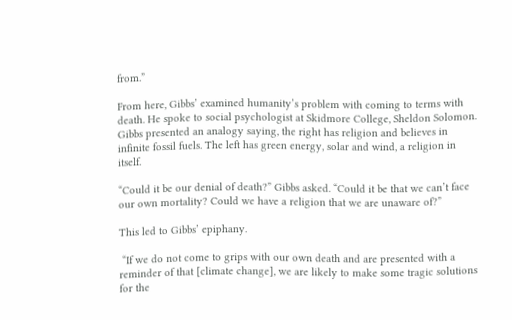from.”

From here, Gibbs’ examined humanity’s problem with coming to terms with death. He spoke to social psychologist at Skidmore College, Sheldon Solomon. Gibbs presented an analogy saying, the right has religion and believes in infinite fossil fuels. The left has green energy, solar and wind, a religion in itself.

“Could it be our denial of death?” Gibbs asked. “Could it be that we can’t face our own mortality? Could we have a religion that we are unaware of?”

This led to Gibbs’ epiphany.

 “If we do not come to grips with our own death and are presented with a reminder of that [climate change], we are likely to make some tragic solutions for the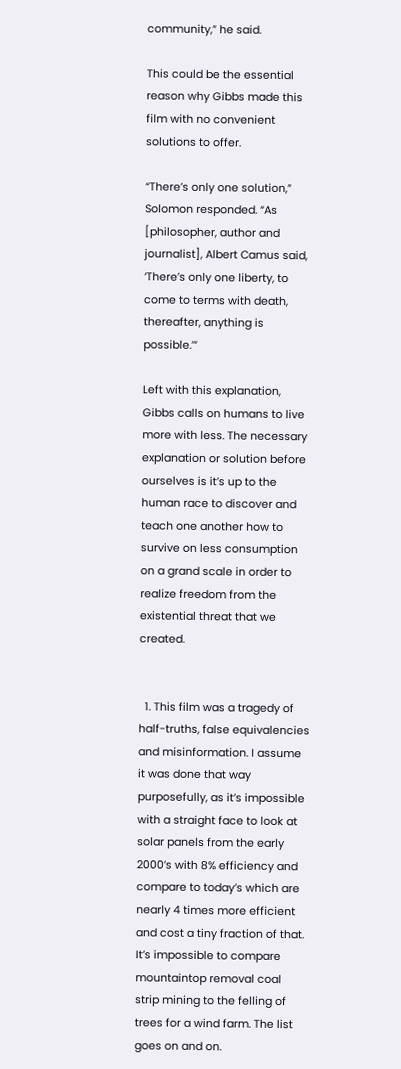community,” he said.

This could be the essential reason why Gibbs made this film with no convenient solutions to offer.

“There’s only one solution,” Solomon responded. “As [philosopher, author and journalist], Albert Camus said, ‘There’s only one liberty, to come to terms with death, thereafter, anything is possible.’”

Left with this explanation, Gibbs calls on humans to live more with less. The necessary explanation or solution before ourselves is it’s up to the human race to discover and teach one another how to survive on less consumption on a grand scale in order to realize freedom from the existential threat that we created.


  1. This film was a tragedy of half-truths, false equivalencies and misinformation. I assume it was done that way purposefully, as it’s impossible with a straight face to look at solar panels from the early 2000’s with 8% efficiency and compare to today’s which are nearly 4 times more efficient and cost a tiny fraction of that. It’s impossible to compare mountaintop removal coal strip mining to the felling of trees for a wind farm. The list goes on and on.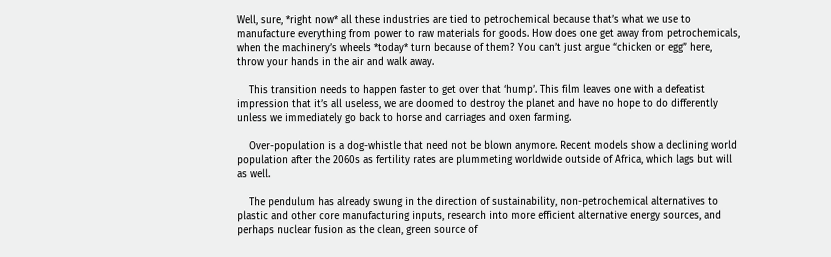Well, sure, *right now* all these industries are tied to petrochemical because that’s what we use to manufacture everything from power to raw materials for goods. How does one get away from petrochemicals, when the machinery’s wheels *today* turn because of them? You can’t just argue “chicken or egg” here, throw your hands in the air and walk away.

    This transition needs to happen faster to get over that ‘hump’. This film leaves one with a defeatist impression that it’s all useless, we are doomed to destroy the planet and have no hope to do differently unless we immediately go back to horse and carriages and oxen farming.

    Over-population is a dog-whistle that need not be blown anymore. Recent models show a declining world population after the 2060s as fertility rates are plummeting worldwide outside of Africa, which lags but will as well.

    The pendulum has already swung in the direction of sustainability, non-petrochemical alternatives to plastic and other core manufacturing inputs, research into more efficient alternative energy sources, and perhaps nuclear fusion as the clean, green source of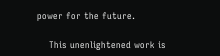power for the future.

    This unenlightened work is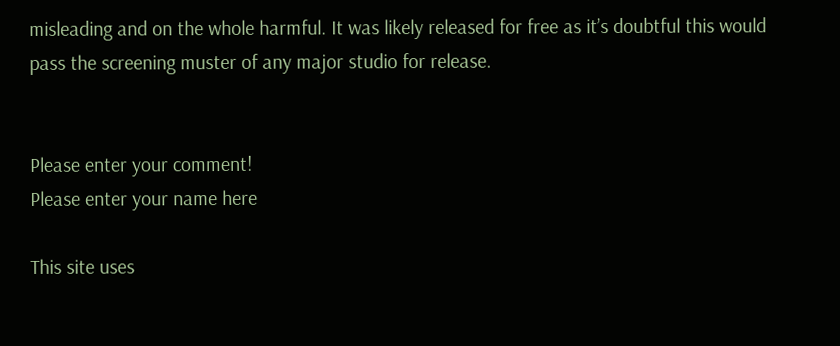misleading and on the whole harmful. It was likely released for free as it’s doubtful this would pass the screening muster of any major studio for release.


Please enter your comment!
Please enter your name here

This site uses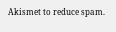Akismet to reduce spam.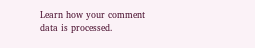Learn how your comment data is processed.